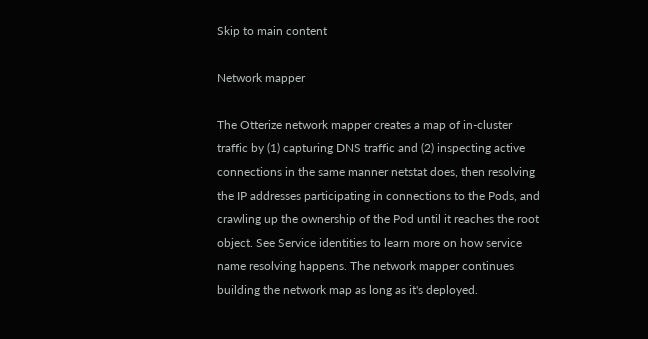Skip to main content

Network mapper

The Otterize network mapper creates a map of in-cluster traffic by (1) capturing DNS traffic and (2) inspecting active connections in the same manner netstat does, then resolving the IP addresses participating in connections to the Pods, and crawling up the ownership of the Pod until it reaches the root object. See Service identities to learn more on how service name resolving happens. The network mapper continues building the network map as long as it's deployed.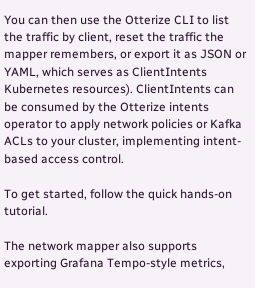You can then use the Otterize CLI to list the traffic by client, reset the traffic the mapper remembers, or export it as JSON or YAML, which serves as ClientIntents Kubernetes resources). ClientIntents can be consumed by the Otterize intents operator to apply network policies or Kafka ACLs to your cluster, implementing intent-based access control.

To get started, follow the quick hands-on tutorial.

The network mapper also supports exporting Grafana Tempo-style metrics,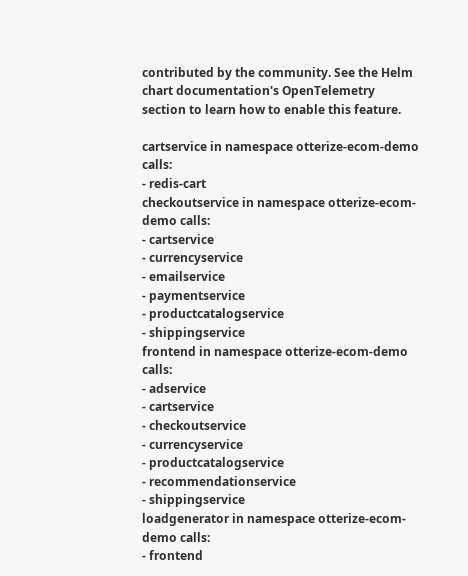contributed by the community. See the Helm chart documentation's OpenTelemetry section to learn how to enable this feature.

cartservice in namespace otterize-ecom-demo calls:
- redis-cart
checkoutservice in namespace otterize-ecom-demo calls:
- cartservice
- currencyservice
- emailservice
- paymentservice
- productcatalogservice
- shippingservice
frontend in namespace otterize-ecom-demo calls:
- adservice
- cartservice
- checkoutservice
- currencyservice
- productcatalogservice
- recommendationservice
- shippingservice
loadgenerator in namespace otterize-ecom-demo calls:
- frontend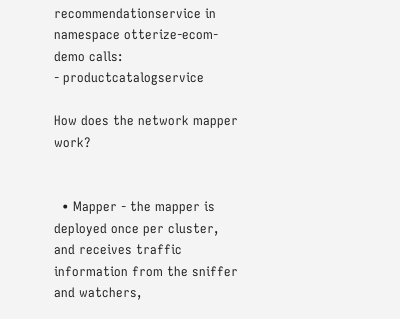recommendationservice in namespace otterize-ecom-demo calls:
- productcatalogservice

How does the network mapper work?


  • Mapper - the mapper is deployed once per cluster, and receives traffic information from the sniffer and watchers,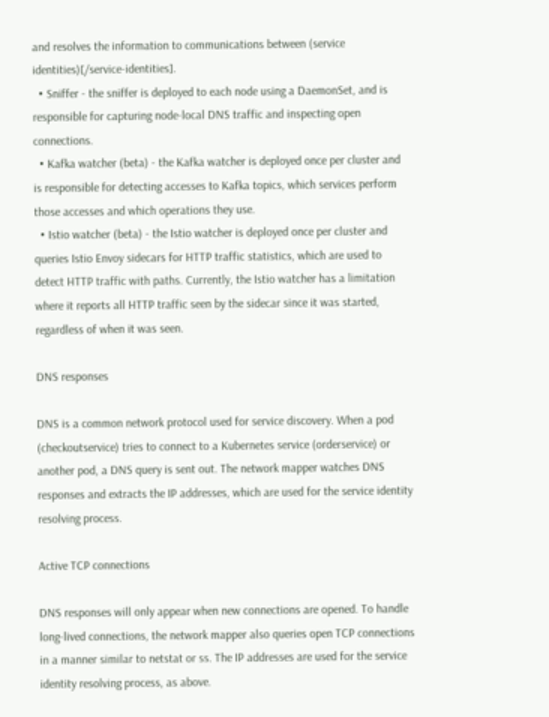and resolves the information to communications between (service identities)[/service-identities].
  • Sniffer - the sniffer is deployed to each node using a DaemonSet, and is responsible for capturing node-local DNS traffic and inspecting open connections.
  • Kafka watcher (beta) - the Kafka watcher is deployed once per cluster and is responsible for detecting accesses to Kafka topics, which services perform those accesses and which operations they use.
  • Istio watcher (beta) - the Istio watcher is deployed once per cluster and queries Istio Envoy sidecars for HTTP traffic statistics, which are used to detect HTTP traffic with paths. Currently, the Istio watcher has a limitation where it reports all HTTP traffic seen by the sidecar since it was started, regardless of when it was seen.

DNS responses

DNS is a common network protocol used for service discovery. When a pod (checkoutservice) tries to connect to a Kubernetes service (orderservice) or another pod, a DNS query is sent out. The network mapper watches DNS responses and extracts the IP addresses, which are used for the service identity resolving process.

Active TCP connections

DNS responses will only appear when new connections are opened. To handle long-lived connections, the network mapper also queries open TCP connections in a manner similar to netstat or ss. The IP addresses are used for the service identity resolving process, as above.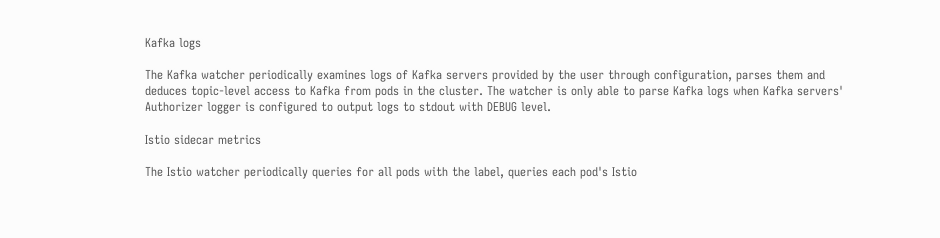Kafka logs

The Kafka watcher periodically examines logs of Kafka servers provided by the user through configuration, parses them and deduces topic-level access to Kafka from pods in the cluster. The watcher is only able to parse Kafka logs when Kafka servers' Authorizer logger is configured to output logs to stdout with DEBUG level.

Istio sidecar metrics

The Istio watcher periodically queries for all pods with the label, queries each pod's Istio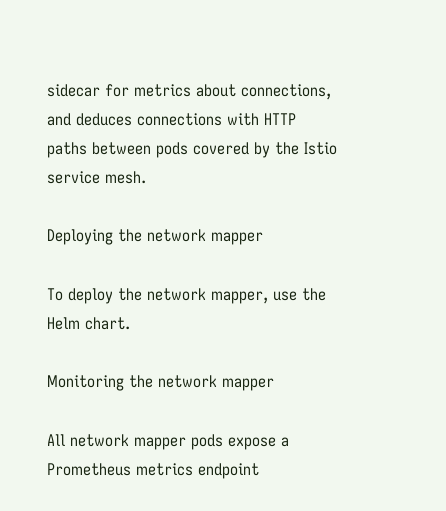sidecar for metrics about connections, and deduces connections with HTTP paths between pods covered by the Istio service mesh.

Deploying the network mapper

To deploy the network mapper, use the Helm chart.

Monitoring the network mapper

All network mapper pods expose a Prometheus metrics endpoint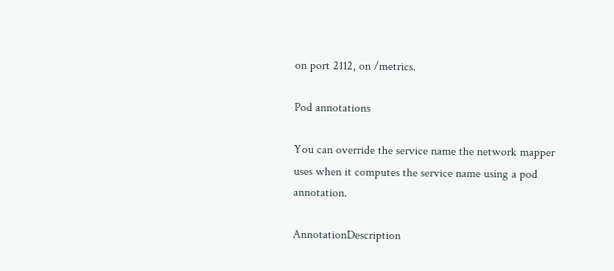on port 2112, on /metrics.

Pod annotations

You can override the service name the network mapper uses when it computes the service name using a pod annotation.

AnnotationDescription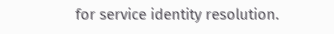for service identity resolution.